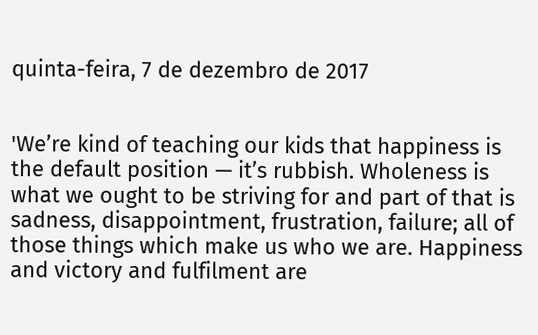quinta-feira, 7 de dezembro de 2017


'We’re kind of teaching our kids that happiness is the default position — it’s rubbish. Wholeness is what we ought to be striving for and part of that is sadness, disappointment, frustration, failure; all of those things which make us who we are. Happiness and victory and fulfilment are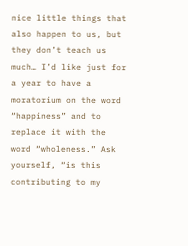nice little things that also happen to us, but they don’t teach us much… I’d like just for a year to have a moratorium on the word “happiness” and to replace it with the word “wholeness.” Ask yourself, “is this contributing to my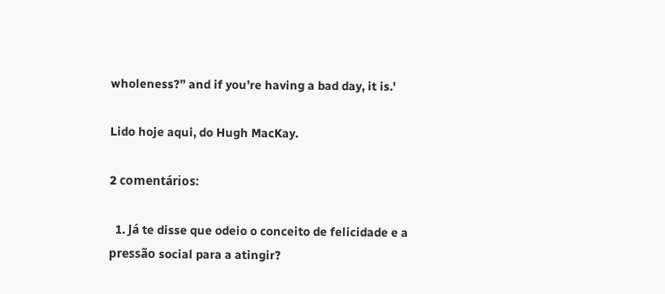wholeness?” and if you’re having a bad day, it is.'

Lido hoje aqui, do Hugh MacKay.

2 comentários:

  1. Já te disse que odeio o conceito de felicidade e a pressão social para a atingir?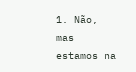1. Não, mas estamos na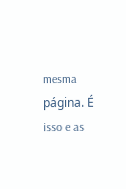mesma página. É isso e as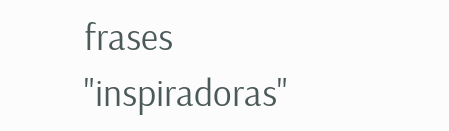frases "inspiradoras"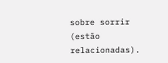sobre sorrir (estão relacionadas).